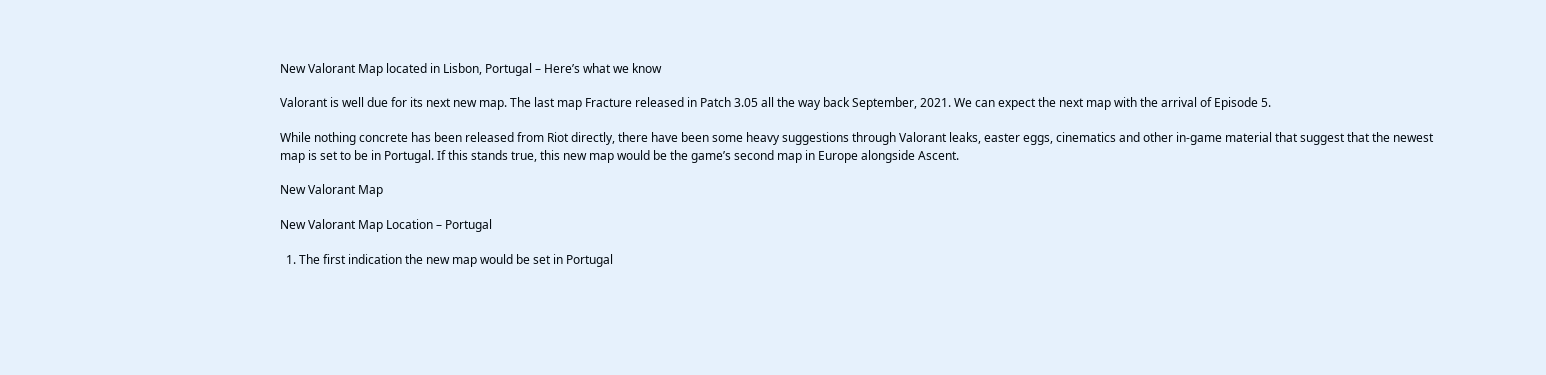New Valorant Map located in Lisbon, Portugal – Here’s what we know

Valorant is well due for its next new map. The last map Fracture released in Patch 3.05 all the way back September, 2021. We can expect the next map with the arrival of Episode 5.

While nothing concrete has been released from Riot directly, there have been some heavy suggestions through Valorant leaks, easter eggs, cinematics and other in-game material that suggest that the newest map is set to be in Portugal. If this stands true, this new map would be the game’s second map in Europe alongside Ascent.

New Valorant Map

New Valorant Map Location – Portugal

  1. The first indication the new map would be set in Portugal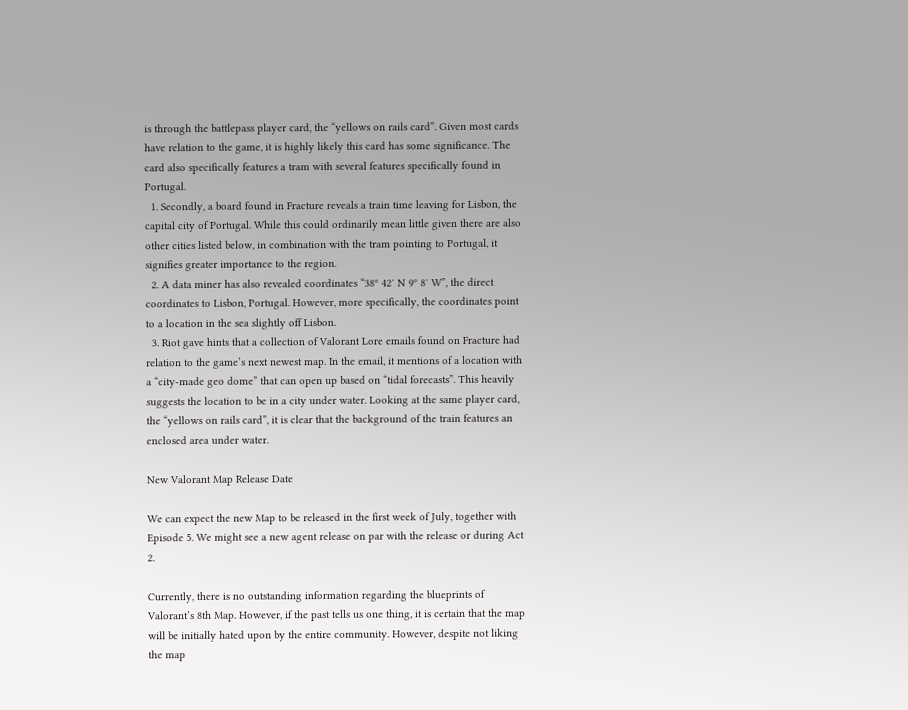is through the battlepass player card, the “yellows on rails card”. Given most cards have relation to the game, it is highly likely this card has some significance. The card also specifically features a tram with several features specifically found in Portugal.
  1. Secondly, a board found in Fracture reveals a train time leaving for Lisbon, the capital city of Portugal. While this could ordinarily mean little given there are also other cities listed below, in combination with the tram pointing to Portugal, it signifies greater importance to the region.
  2. A data miner has also revealed coordinates “38º 42′ N 9º 8′ W”, the direct coordinates to Lisbon, Portugal. However, more specifically, the coordinates point to a location in the sea slightly off Lisbon.
  3. Riot gave hints that a collection of Valorant Lore emails found on Fracture had relation to the game’s next newest map. In the email, it mentions of a location with a “city-made geo dome” that can open up based on “tidal forecasts”. This heavily suggests the location to be in a city under water. Looking at the same player card, the “yellows on rails card”, it is clear that the background of the train features an enclosed area under water.

New Valorant Map Release Date

We can expect the new Map to be released in the first week of July, together with Episode 5. We might see a new agent release on par with the release or during Act 2.

Currently, there is no outstanding information regarding the blueprints of Valorant’s 8th Map. However, if the past tells us one thing, it is certain that the map will be initially hated upon by the entire community. However, despite not liking the map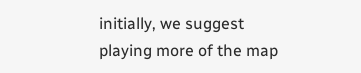initially, we suggest playing more of the map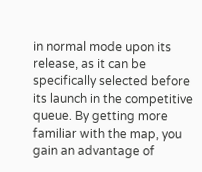in normal mode upon its release, as it can be specifically selected before its launch in the competitive queue. By getting more familiar with the map, you gain an advantage of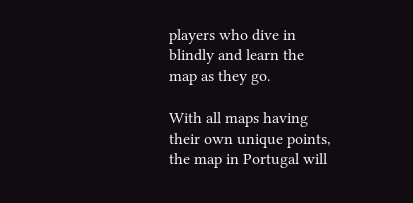players who dive in blindly and learn the map as they go.

With all maps having their own unique points, the map in Portugal will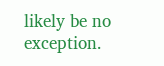likely be no exception.